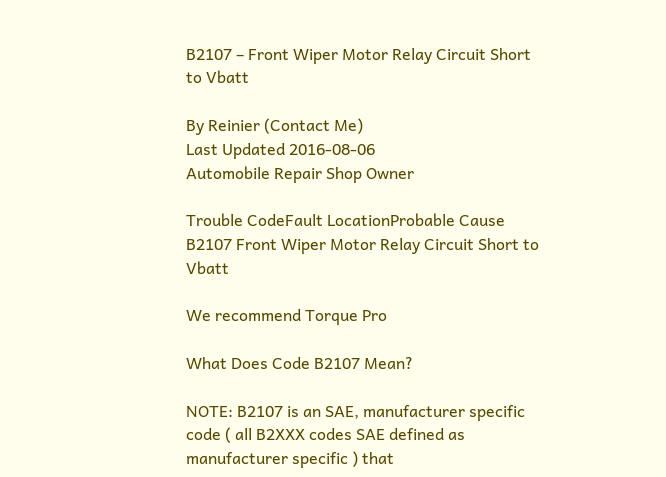B2107 – Front Wiper Motor Relay Circuit Short to Vbatt

By Reinier (Contact Me)
Last Updated 2016-08-06
Automobile Repair Shop Owner

Trouble CodeFault LocationProbable Cause
B2107 Front Wiper Motor Relay Circuit Short to Vbatt

We recommend Torque Pro

What Does Code B2107 Mean?

NOTE: B2107 is an SAE, manufacturer specific code ( all B2XXX codes SAE defined as manufacturer specific ) that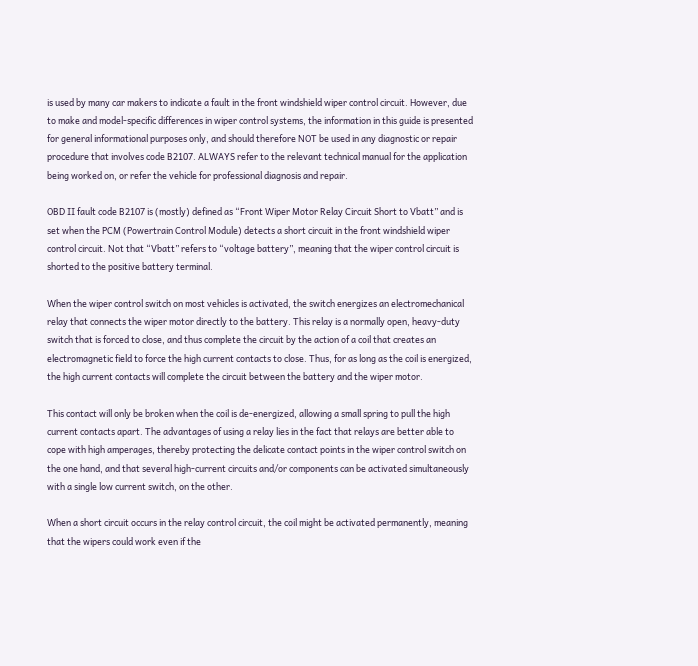is used by many car makers to indicate a fault in the front windshield wiper control circuit. However, due to make and model-specific differences in wiper control systems, the information in this guide is presented for general informational purposes only, and should therefore NOT be used in any diagnostic or repair procedure that involves code B2107. ALWAYS refer to the relevant technical manual for the application being worked on, or refer the vehicle for professional diagnosis and repair.

OBD II fault code B2107 is (mostly) defined as “Front Wiper Motor Relay Circuit Short to Vbatt” and is set when the PCM (Powertrain Control Module) detects a short circuit in the front windshield wiper control circuit. Not that “Vbatt” refers to “voltage battery”, meaning that the wiper control circuit is shorted to the positive battery terminal.

When the wiper control switch on most vehicles is activated, the switch energizes an electromechanical relay that connects the wiper motor directly to the battery. This relay is a normally open, heavy-duty switch that is forced to close, and thus complete the circuit by the action of a coil that creates an electromagnetic field to force the high current contacts to close. Thus, for as long as the coil is energized, the high current contacts will complete the circuit between the battery and the wiper motor.

This contact will only be broken when the coil is de-energized, allowing a small spring to pull the high current contacts apart. The advantages of using a relay lies in the fact that relays are better able to cope with high amperages, thereby protecting the delicate contact points in the wiper control switch on the one hand, and that several high-current circuits and/or components can be activated simultaneously with a single low current switch, on the other.

When a short circuit occurs in the relay control circuit, the coil might be activated permanently, meaning that the wipers could work even if the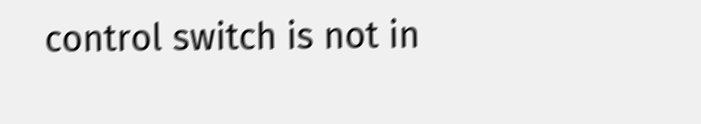control switch is not in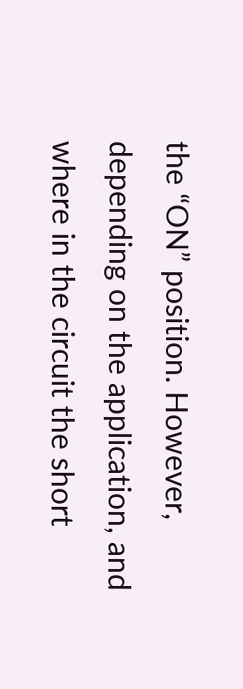the “ON” position. However, depending on the application, and where in the circuit the short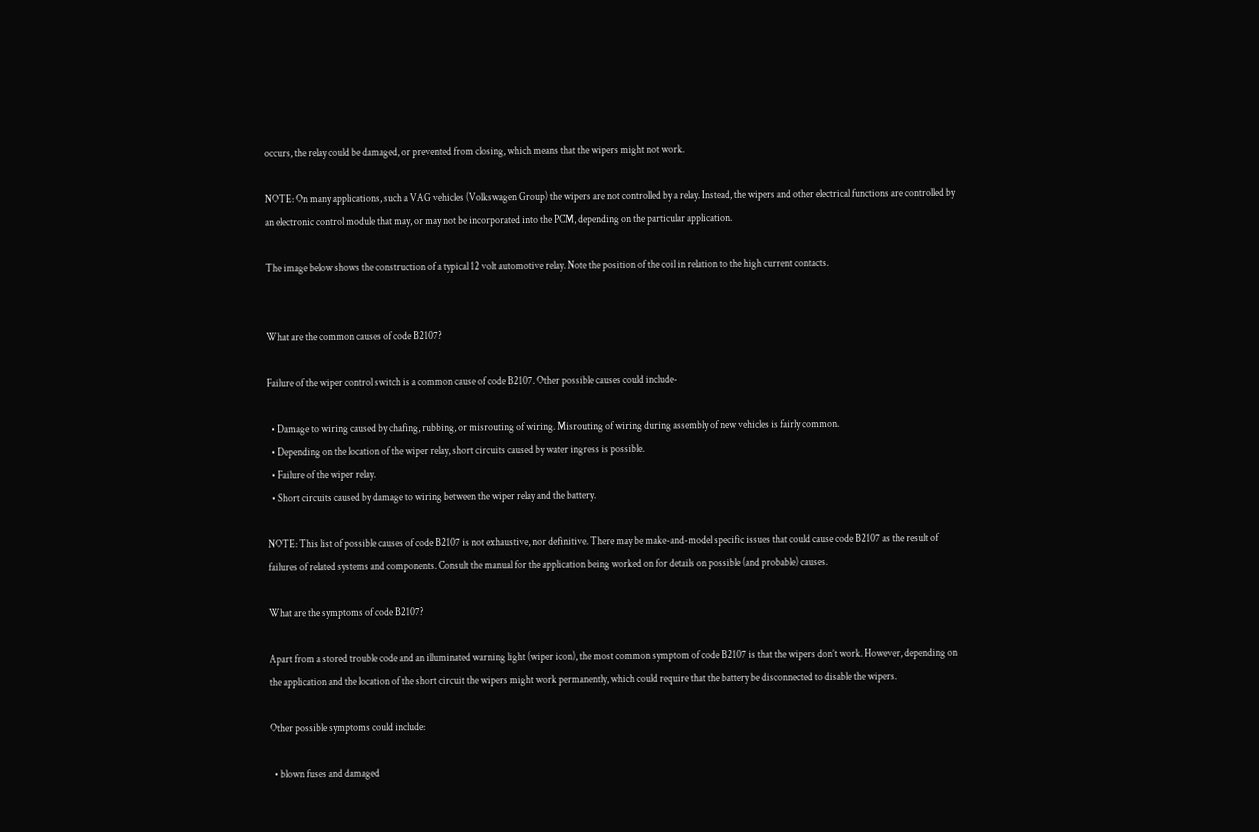occurs, the relay could be damaged, or prevented from closing, which means that the wipers might not work.

NOTE: On many applications, such a VAG vehicles (Volkswagen Group) the wipers are not controlled by a relay. Instead, the wipers and other electrical functions are controlled by an electronic control module that may, or may not be incorporated into the PCM, depending on the particular application.

The image below shows the construction of a typical 12 volt automotive relay. Note the position of the coil in relation to the high current contacts.


What are the common causes of code B2107?

Failure of the wiper control switch is a common cause of code B2107. Other possible causes could include-

  • Damage to wiring caused by chafing, rubbing, or misrouting of wiring. Misrouting of wiring during assembly of new vehicles is fairly common.
  • Depending on the location of the wiper relay, short circuits caused by water ingress is possible.
  • Failure of the wiper relay.
  • Short circuits caused by damage to wiring between the wiper relay and the battery.

NOTE: This list of possible causes of code B2107 is not exhaustive, nor definitive. There may be make-and-model specific issues that could cause code B2107 as the result of failures of related systems and components. Consult the manual for the application being worked on for details on possible (and probable) causes.

What are the symptoms of code B2107?

Apart from a stored trouble code and an illuminated warning light (wiper icon), the most common symptom of code B2107 is that the wipers don’t work. However, depending on the application and the location of the short circuit the wipers might work permanently, which could require that the battery be disconnected to disable the wipers.

Other possible symptoms could include:

  • blown fuses and damaged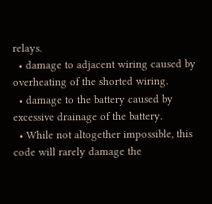relays.
  • damage to adjacent wiring caused by overheating of the shorted wiring.
  • damage to the battery caused by excessive drainage of the battery.
  • While not altogether impossible, this code will rarely damage the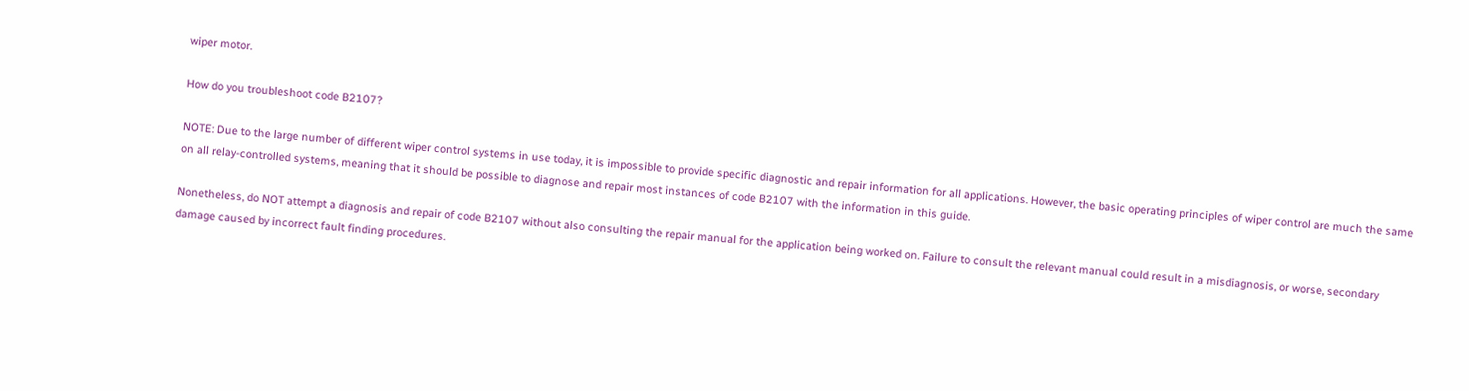wiper motor.

How do you troubleshoot code B2107?

NOTE: Due to the large number of different wiper control systems in use today, it is impossible to provide specific diagnostic and repair information for all applications. However, the basic operating principles of wiper control are much the same on all relay-controlled systems, meaning that it should be possible to diagnose and repair most instances of code B2107 with the information in this guide.

Nonetheless, do NOT attempt a diagnosis and repair of code B2107 without also consulting the repair manual for the application being worked on. Failure to consult the relevant manual could result in a misdiagnosis, or worse, secondary damage caused by incorrect fault finding procedures.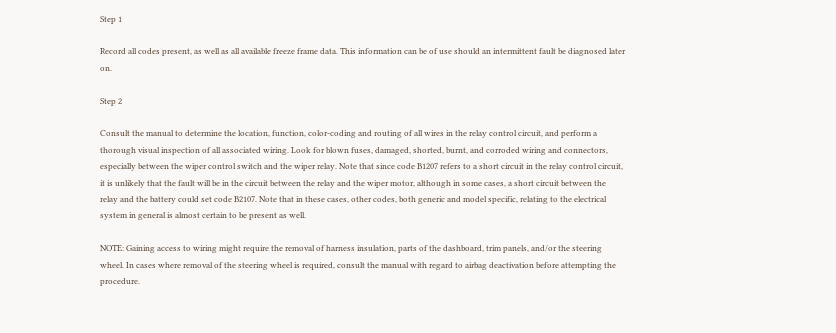Step 1

Record all codes present, as well as all available freeze frame data. This information can be of use should an intermittent fault be diagnosed later on.

Step 2

Consult the manual to determine the location, function, color-coding and routing of all wires in the relay control circuit, and perform a thorough visual inspection of all associated wiring. Look for blown fuses, damaged, shorted, burnt, and corroded wiring and connectors, especially between the wiper control switch and the wiper relay. Note that since code B1207 refers to a short circuit in the relay control circuit, it is unlikely that the fault will be in the circuit between the relay and the wiper motor, although in some cases, a short circuit between the relay and the battery could set code B2107. Note that in these cases, other codes, both generic and model specific, relating to the electrical system in general is almost certain to be present as well.

NOTE: Gaining access to wiring might require the removal of harness insulation, parts of the dashboard, trim panels, and/or the steering wheel. In cases where removal of the steering wheel is required, consult the manual with regard to airbag deactivation before attempting the procedure.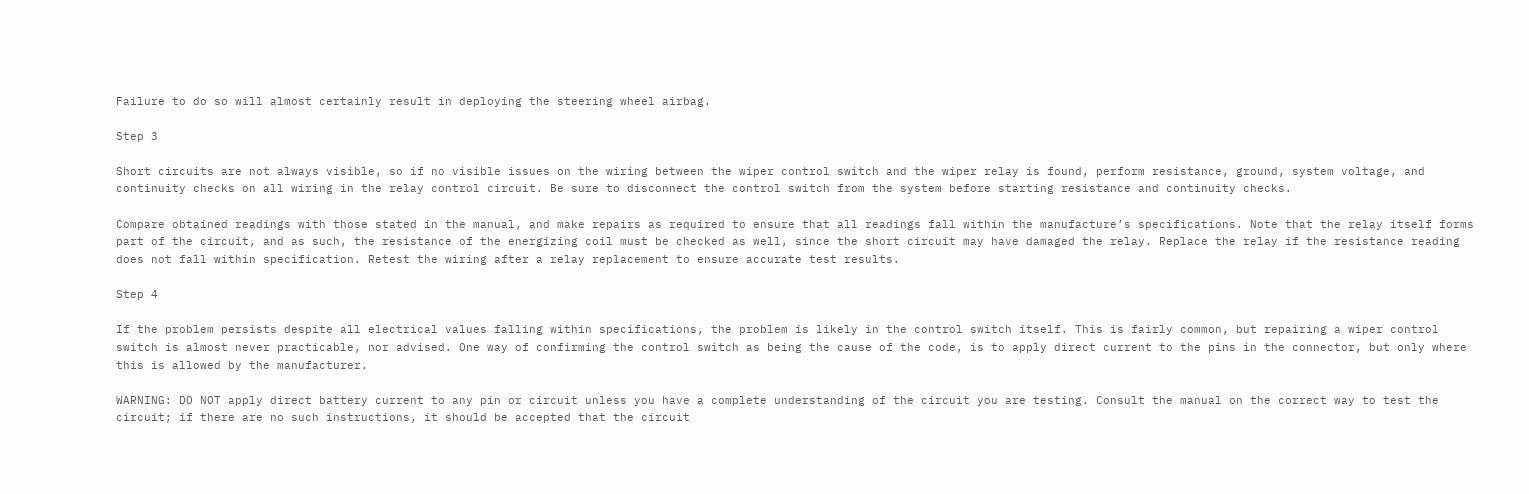Failure to do so will almost certainly result in deploying the steering wheel airbag.

Step 3

Short circuits are not always visible, so if no visible issues on the wiring between the wiper control switch and the wiper relay is found, perform resistance, ground, system voltage, and continuity checks on all wiring in the relay control circuit. Be sure to disconnect the control switch from the system before starting resistance and continuity checks.

Compare obtained readings with those stated in the manual, and make repairs as required to ensure that all readings fall within the manufacture’s specifications. Note that the relay itself forms part of the circuit, and as such, the resistance of the energizing coil must be checked as well, since the short circuit may have damaged the relay. Replace the relay if the resistance reading does not fall within specification. Retest the wiring after a relay replacement to ensure accurate test results.

Step 4

If the problem persists despite all electrical values falling within specifications, the problem is likely in the control switch itself. This is fairly common, but repairing a wiper control switch is almost never practicable, nor advised. One way of confirming the control switch as being the cause of the code, is to apply direct current to the pins in the connector, but only where this is allowed by the manufacturer.

WARNING: DO NOT apply direct battery current to any pin or circuit unless you have a complete understanding of the circuit you are testing. Consult the manual on the correct way to test the circuit; if there are no such instructions, it should be accepted that the circuit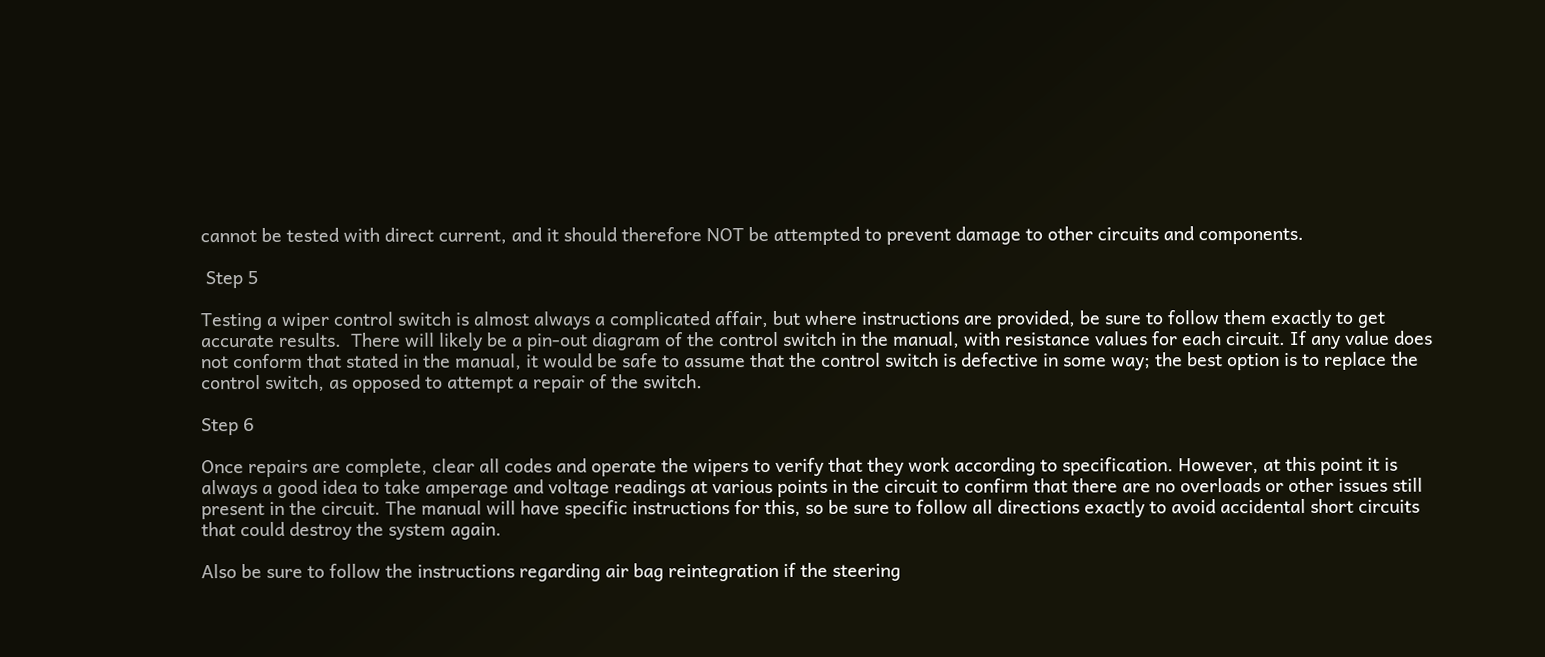cannot be tested with direct current, and it should therefore NOT be attempted to prevent damage to other circuits and components.

 Step 5

Testing a wiper control switch is almost always a complicated affair, but where instructions are provided, be sure to follow them exactly to get accurate results.  There will likely be a pin-out diagram of the control switch in the manual, with resistance values for each circuit. If any value does not conform that stated in the manual, it would be safe to assume that the control switch is defective in some way; the best option is to replace the control switch, as opposed to attempt a repair of the switch.

Step 6

Once repairs are complete, clear all codes and operate the wipers to verify that they work according to specification. However, at this point it is always a good idea to take amperage and voltage readings at various points in the circuit to confirm that there are no overloads or other issues still present in the circuit. The manual will have specific instructions for this, so be sure to follow all directions exactly to avoid accidental short circuits that could destroy the system again.

Also be sure to follow the instructions regarding air bag reintegration if the steering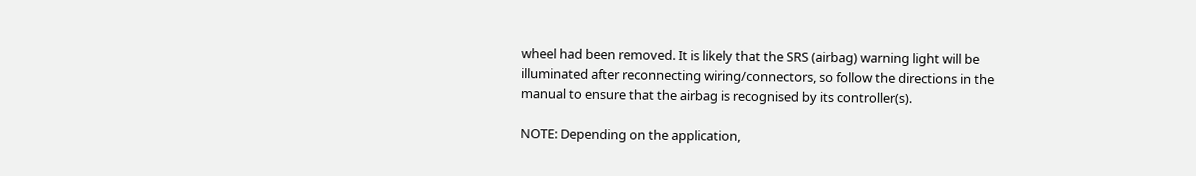wheel had been removed. It is likely that the SRS (airbag) warning light will be illuminated after reconnecting wiring/connectors, so follow the directions in the manual to ensure that the airbag is recognised by its controller(s).

NOTE: Depending on the application,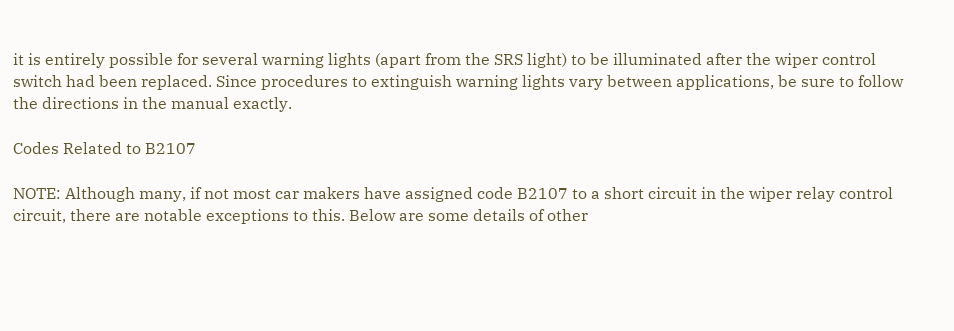it is entirely possible for several warning lights (apart from the SRS light) to be illuminated after the wiper control switch had been replaced. Since procedures to extinguish warning lights vary between applications, be sure to follow the directions in the manual exactly.

Codes Related to B2107

NOTE: Although many, if not most car makers have assigned code B2107 to a short circuit in the wiper relay control circuit, there are notable exceptions to this. Below are some details of other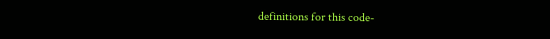definitions for this code-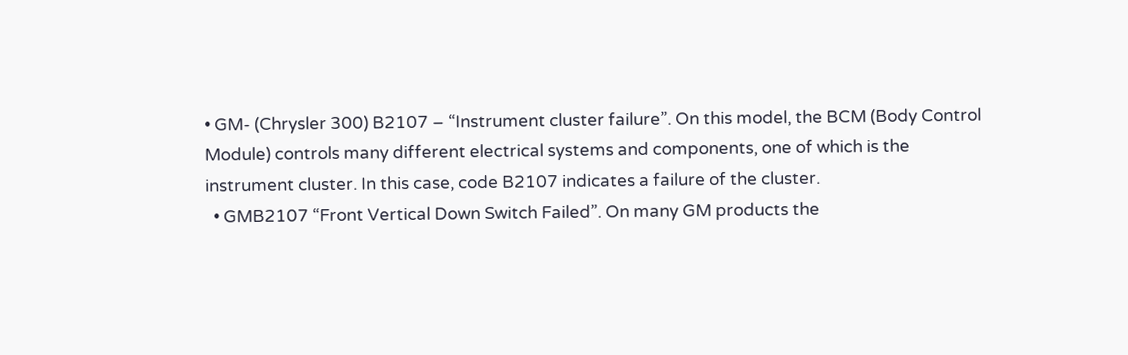• GM- (Chrysler 300) B2107 – “Instrument cluster failure”. On this model, the BCM (Body Control Module) controls many different electrical systems and components, one of which is the instrument cluster. In this case, code B2107 indicates a failure of the cluster.
  • GMB2107 “Front Vertical Down Switch Failed”. On many GM products the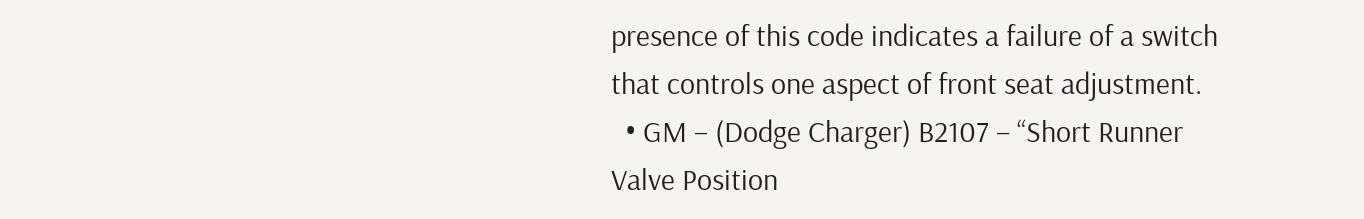presence of this code indicates a failure of a switch that controls one aspect of front seat adjustment.
  • GM – (Dodge Charger) B2107 – “Short Runner Valve Position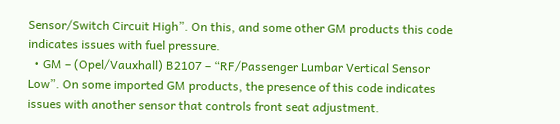Sensor/Switch Circuit High”. On this, and some other GM products this code indicates issues with fuel pressure.
  • GM – (Opel/Vauxhall) B2107 – “RF/Passenger Lumbar Vertical Sensor Low”. On some imported GM products, the presence of this code indicates issues with another sensor that controls front seat adjustment.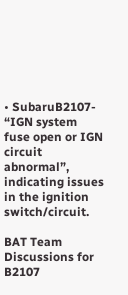• SubaruB2107- “IGN system fuse open or IGN circuit abnormal”, indicating issues in the ignition switch/circuit.

BAT Team Discussions for B2107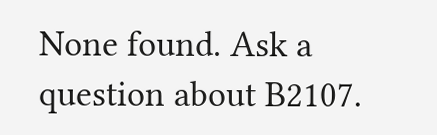None found. Ask a question about B2107.